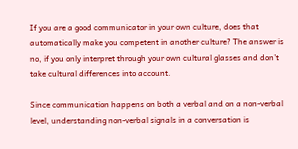If you are a good communicator in your own culture, does that automatically make you competent in another culture? The answer is no, if you only interpret through your own cultural glasses and don’t take cultural differences into account.

Since communication happens on both a verbal and on a non-verbal level, understanding non-verbal signals in a conversation is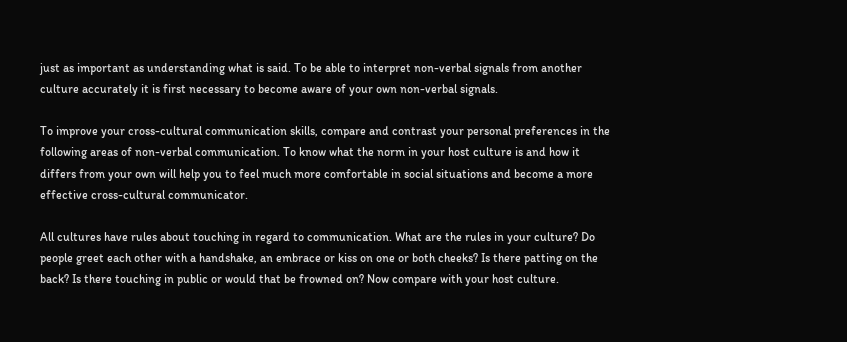just as important as understanding what is said. To be able to interpret non-verbal signals from another culture accurately it is first necessary to become aware of your own non-verbal signals.

To improve your cross-cultural communication skills, compare and contrast your personal preferences in the following areas of non-verbal communication. To know what the norm in your host culture is and how it differs from your own will help you to feel much more comfortable in social situations and become a more effective cross-cultural communicator.

All cultures have rules about touching in regard to communication. What are the rules in your culture? Do people greet each other with a handshake, an embrace or kiss on one or both cheeks? Is there patting on the back? Is there touching in public or would that be frowned on? Now compare with your host culture.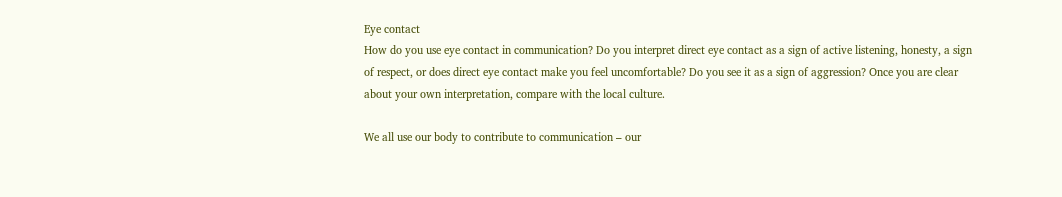Eye contact
How do you use eye contact in communication? Do you interpret direct eye contact as a sign of active listening, honesty, a sign of respect, or does direct eye contact make you feel uncomfortable? Do you see it as a sign of aggression? Once you are clear about your own interpretation, compare with the local culture.

We all use our body to contribute to communication – our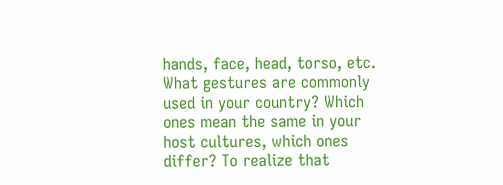hands, face, head, torso, etc. What gestures are commonly used in your country? Which ones mean the same in your host cultures, which ones differ? To realize that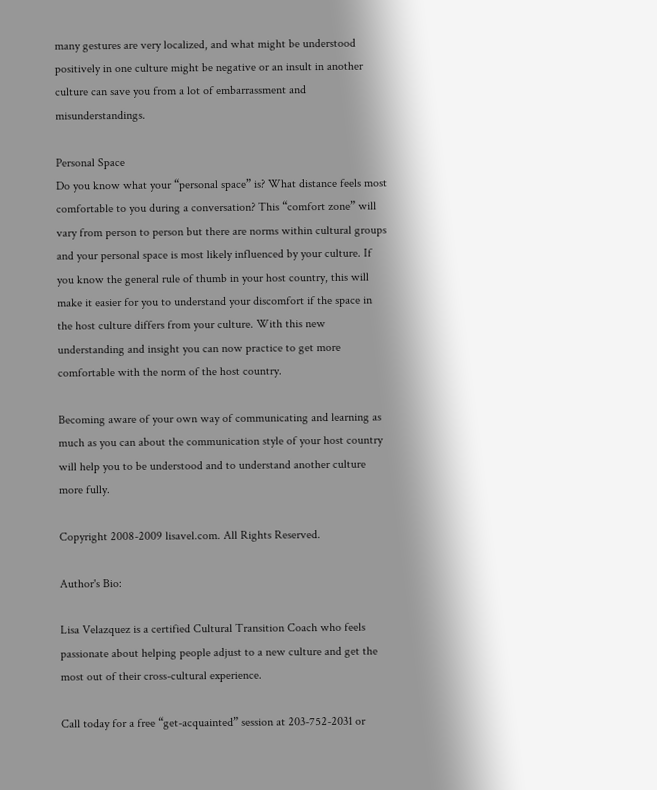many gestures are very localized, and what might be understood positively in one culture might be negative or an insult in another culture can save you from a lot of embarrassment and misunderstandings.

Personal Space
Do you know what your “personal space” is? What distance feels most comfortable to you during a conversation? This “comfort zone” will vary from person to person but there are norms within cultural groups and your personal space is most likely influenced by your culture. If you know the general rule of thumb in your host country, this will make it easier for you to understand your discomfort if the space in the host culture differs from your culture. With this new understanding and insight you can now practice to get more comfortable with the norm of the host country.

Becoming aware of your own way of communicating and learning as much as you can about the communication style of your host country will help you to be understood and to understand another culture more fully.

Copyright 2008-2009 lisavel.com. All Rights Reserved.

Author's Bio:

Lisa Velazquez is a certified Cultural Transition Coach who feels passionate about helping people adjust to a new culture and get the most out of their cross-cultural experience.

Call today for a free “get-acquainted” session at 203-752-2031 or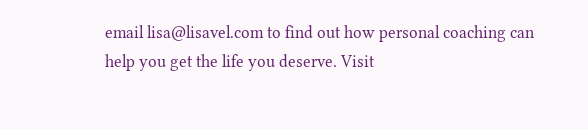email lisa@lisavel.com to find out how personal coaching can help you get the life you deserve. Visit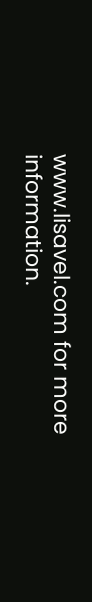www.lisavel.com for more information.